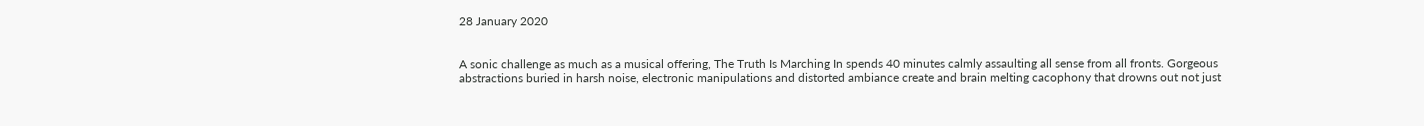28 January 2020


A sonic challenge as much as a musical offering, The Truth Is Marching In spends 40 minutes calmly assaulting all sense from all fronts. Gorgeous abstractions buried in harsh noise, electronic manipulations and distorted ambiance create and brain melting cacophony that drowns out not just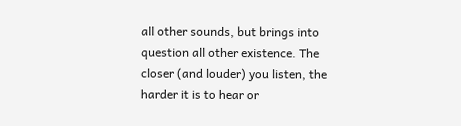all other sounds, but brings into question all other existence. The closer (and louder) you listen, the harder it is to hear or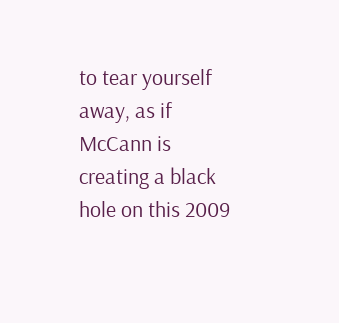to tear yourself away, as if McCann is creating a black hole on this 2009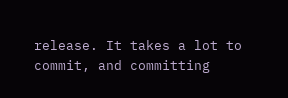release. It takes a lot to commit, and committing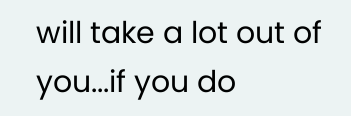will take a lot out of you...if you do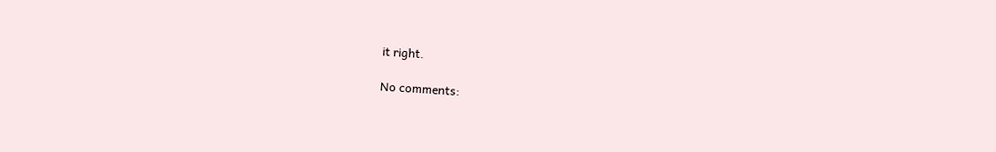it right.

No comments: